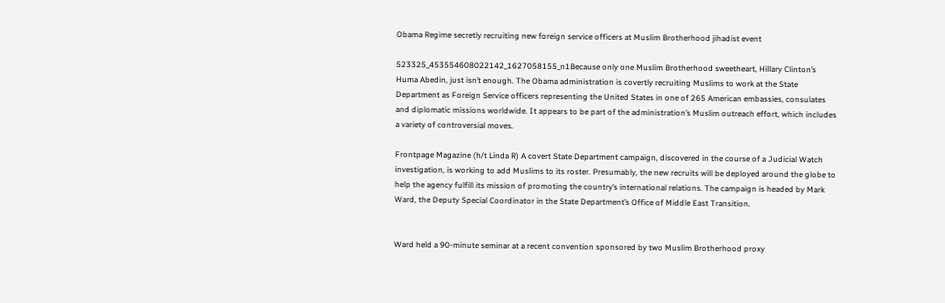Obama Regime secretly recruiting new foreign service officers at Muslim Brotherhood jihadist event

523325_453554608022142_1627058155_n1Because only one Muslim Brotherhood sweetheart, Hillary Clinton’s Huma Abedin, just isn’t enough. The Obama administration is covertly recruiting Muslims to work at the State Department as Foreign Service officers representing the United States in one of 265 American embassies, consulates and diplomatic missions worldwide. It appears to be part of the administration’s Muslim outreach effort, which includes a variety of controversial moves.

Frontpage Magazine (h/t Linda R) A covert State Department campaign, discovered in the course of a Judicial Watch investigation, is working to add Muslims to its roster. Presumably, the new recruits will be deployed around the globe to help the agency fulfill its mission of promoting the country’s international relations. The campaign is headed by Mark Ward, the Deputy Special Coordinator in the State Department’s Office of Middle East Transition.


Ward held a 90-minute seminar at a recent convention sponsored by two Muslim Brotherhood proxy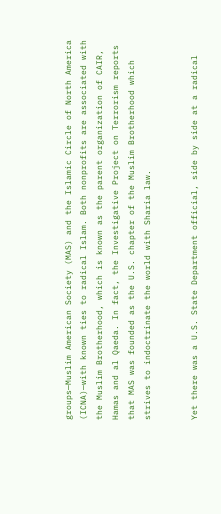groups—Muslim American Society (MAS) and the Islamic Circle of North America (ICNA)—with known ties to radical Islam. Both nonprofits are associated with the Muslim Brotherhood, which is known as the parent organization of CAIR,  Hamas and al Qaeda. In fact, the Investigative Project on Terrorism reports that MAS was founded as the U.S. chapter of the Muslim Brotherhood which strives to indoctrinate the world with Sharia law.


Yet there was a U.S. State Department official, side by side at a radical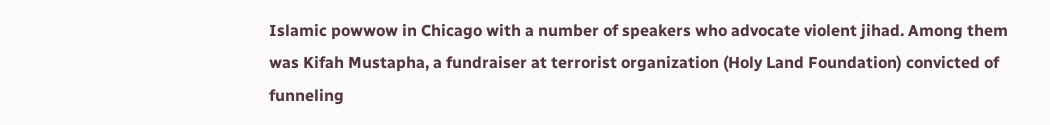Islamic powwow in Chicago with a number of speakers who advocate violent jihad. Among them was Kifah Mustapha, a fundraiser at terrorist organization (Holy Land Foundation) convicted of funneling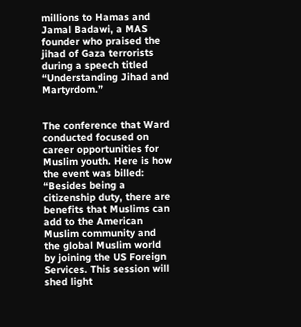millions to Hamas and Jamal Badawi, a MAS founder who praised the jihad of Gaza terrorists during a speech titled “Understanding Jihad and Martyrdom.”


The conference that Ward conducted focused on career opportunities for Muslim youth. Here is how the event was billed: “Besides being a citizenship duty, there are benefits that Muslims can add to the American Muslim community and the global Muslim world by joining the US Foreign Services. This session will shed light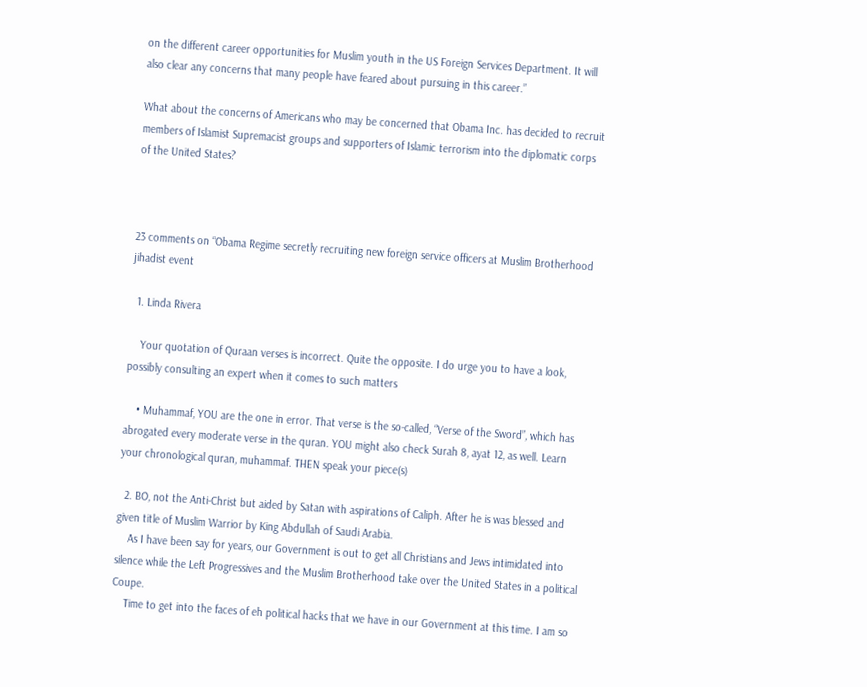on the different career opportunities for Muslim youth in the US Foreign Services Department. It will also clear any concerns that many people have feared about pursuing in this career.”

What about the concerns of Americans who may be concerned that Obama Inc. has decided to recruit members of Islamist Supremacist groups and supporters of Islamic terrorism into the diplomatic corps of the United States?



23 comments on “Obama Regime secretly recruiting new foreign service officers at Muslim Brotherhood jihadist event

  1. Linda Rivera

    Your quotation of Quraan verses is incorrect. Quite the opposite. I do urge you to have a look, possibly consulting an expert when it comes to such matters

    • Muhammaf, YOU are the one in error. That verse is the so-called, “Verse of the Sword”, which has abrogated every moderate verse in the quran. YOU might also check Surah 8, ayat 12, as well. Learn your chronological quran, muhammaf. THEN speak your piece(s)

  2. BO, not the Anti-Christ but aided by Satan with aspirations of Caliph. After he is was blessed and given title of Muslim Warrior by King Abdullah of Saudi Arabia.
    As I have been say for years, our Government is out to get all Christians and Jews intimidated into silence while the Left Progressives and the Muslim Brotherhood take over the United States in a political Coupe.
    Time to get into the faces of eh political hacks that we have in our Government at this time. I am so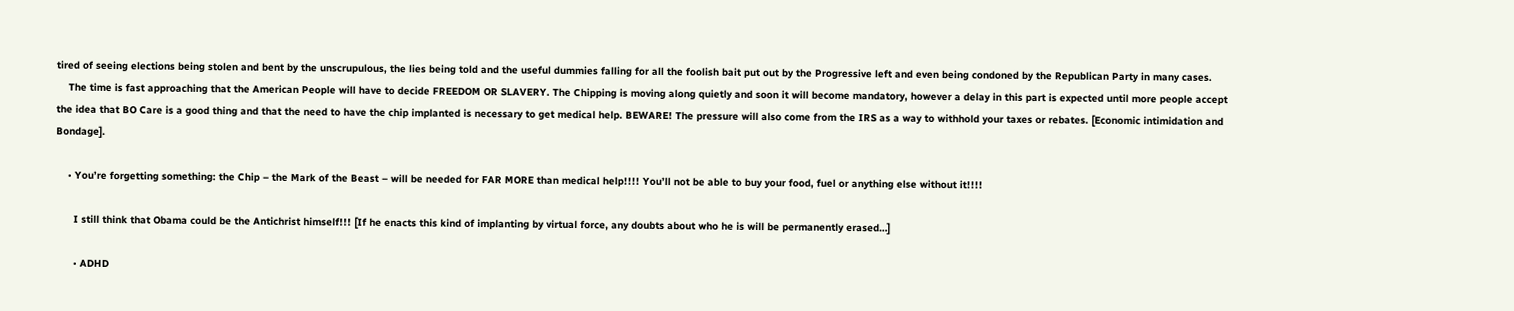tired of seeing elections being stolen and bent by the unscrupulous, the lies being told and the useful dummies falling for all the foolish bait put out by the Progressive left and even being condoned by the Republican Party in many cases.
    The time is fast approaching that the American People will have to decide FREEDOM OR SLAVERY. The Chipping is moving along quietly and soon it will become mandatory, however a delay in this part is expected until more people accept the idea that BO Care is a good thing and that the need to have the chip implanted is necessary to get medical help. BEWARE! The pressure will also come from the IRS as a way to withhold your taxes or rebates. [Economic intimidation and Bondage].

    • You’re forgetting something: the Chip – the Mark of the Beast – will be needed for FAR MORE than medical help!!!! You’ll not be able to buy your food, fuel or anything else without it!!!!

      I still think that Obama could be the Antichrist himself!!! [If he enacts this kind of implanting by virtual force, any doubts about who he is will be permanently erased…]

      • ADHD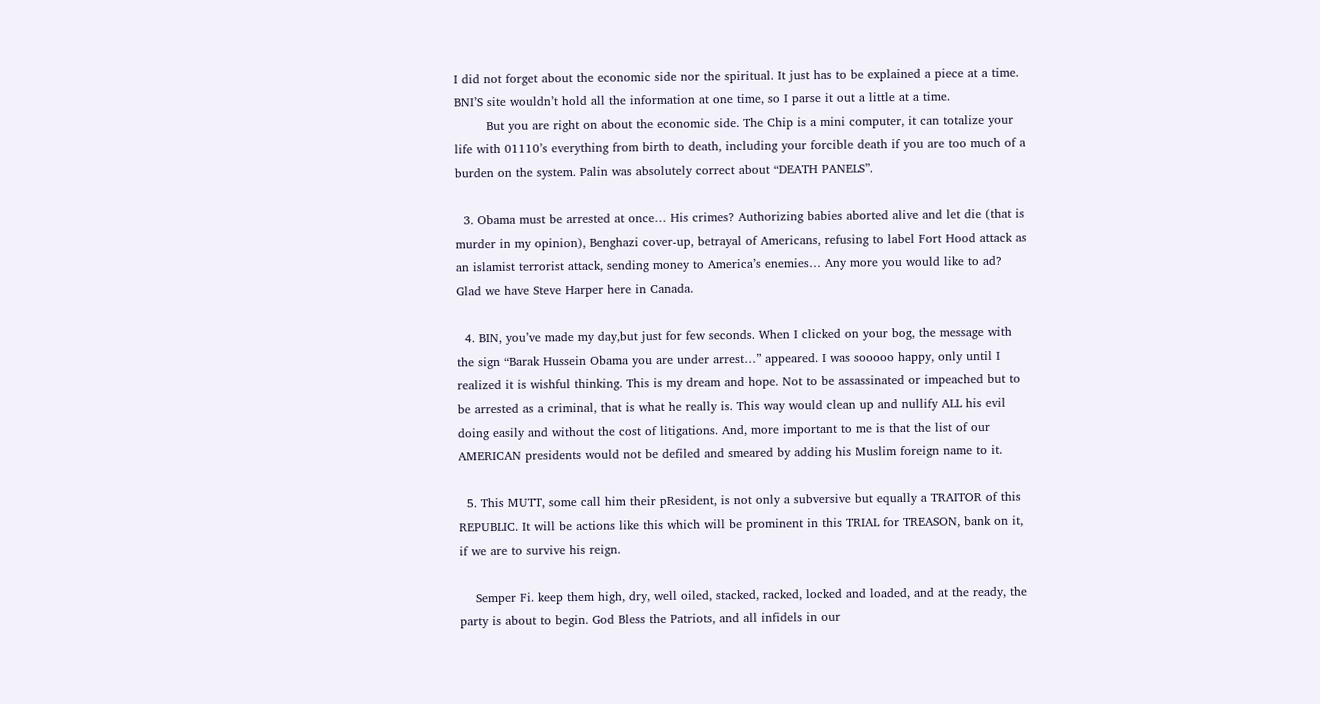I did not forget about the economic side nor the spiritual. It just has to be explained a piece at a time. BNI’S site wouldn’t hold all the information at one time, so I parse it out a little at a time.
        But you are right on about the economic side. The Chip is a mini computer, it can totalize your life with 01110’s everything from birth to death, including your forcible death if you are too much of a burden on the system. Palin was absolutely correct about “DEATH PANELS”.

  3. Obama must be arrested at once… His crimes? Authorizing babies aborted alive and let die (that is murder in my opinion), Benghazi cover-up, betrayal of Americans, refusing to label Fort Hood attack as an islamist terrorist attack, sending money to America’s enemies… Any more you would like to ad? Glad we have Steve Harper here in Canada.

  4. BIN, you’ve made my day,but just for few seconds. When I clicked on your bog, the message with the sign “Barak Hussein Obama you are under arrest…” appeared. I was sooooo happy, only until I realized it is wishful thinking. This is my dream and hope. Not to be assassinated or impeached but to be arrested as a criminal, that is what he really is. This way would clean up and nullify ALL his evil doing easily and without the cost of litigations. And, more important to me is that the list of our AMERICAN presidents would not be defiled and smeared by adding his Muslim foreign name to it.

  5. This MUTT, some call him their pResident, is not only a subversive but equally a TRAITOR of this REPUBLIC. It will be actions like this which will be prominent in this TRIAL for TREASON, bank on it, if we are to survive his reign.

    Semper Fi. keep them high, dry, well oiled, stacked, racked, locked and loaded, and at the ready, the party is about to begin. God Bless the Patriots, and all infidels in our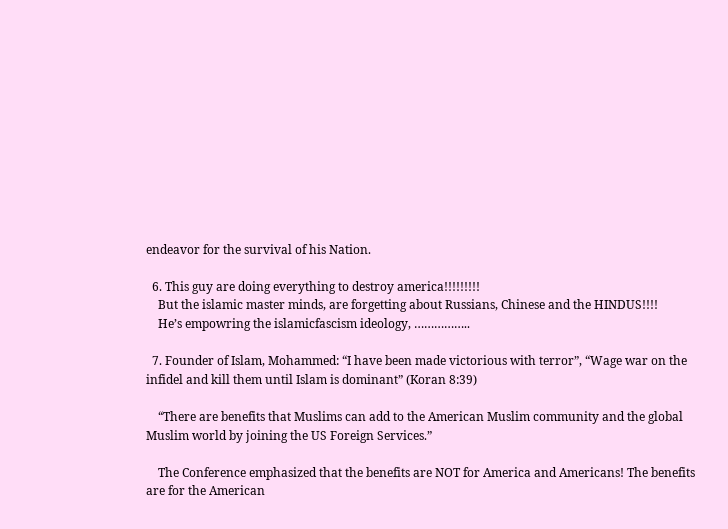endeavor for the survival of his Nation.

  6. This guy are doing everything to destroy america!!!!!!!!!
    But the islamic master minds, are forgetting about Russians, Chinese and the HINDUS!!!!
    He’s empowring the islamicfascism ideology, ……………..

  7. Founder of Islam, Mohammed: “I have been made victorious with terror”, “Wage war on the infidel and kill them until Islam is dominant” (Koran 8:39)

    “There are benefits that Muslims can add to the American Muslim community and the global Muslim world by joining the US Foreign Services.”

    The Conference emphasized that the benefits are NOT for America and Americans! The benefits are for the American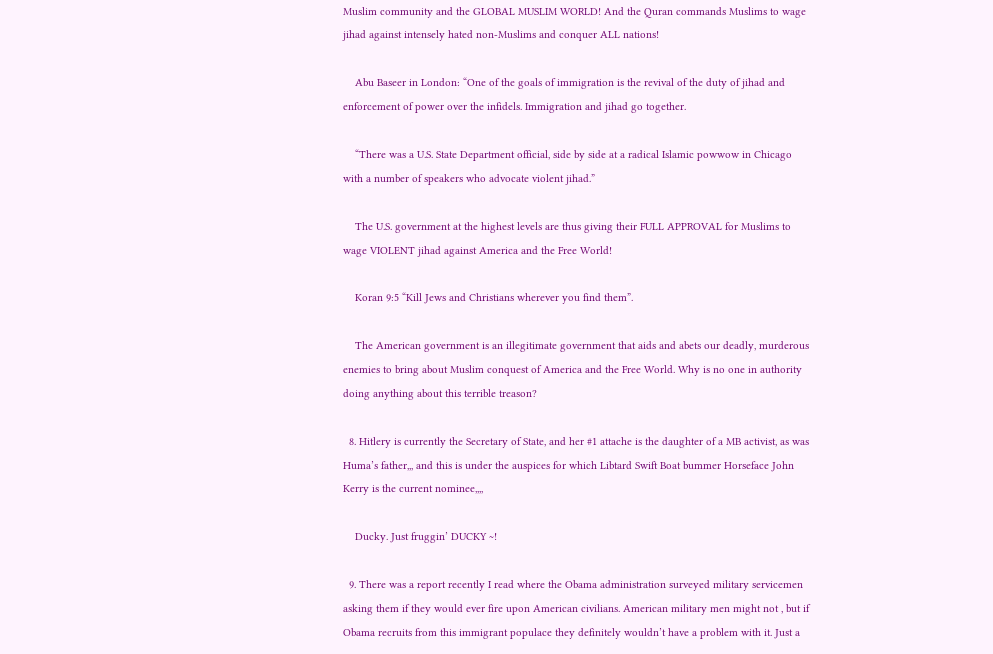Muslim community and the GLOBAL MUSLIM WORLD! And the Quran commands Muslims to wage jihad against intensely hated non-Muslims and conquer ALL nations!

    Abu Baseer in London: “One of the goals of immigration is the revival of the duty of jihad and enforcement of power over the infidels. Immigration and jihad go together.

    “There was a U.S. State Department official, side by side at a radical Islamic powwow in Chicago with a number of speakers who advocate violent jihad.”

    The U.S. government at the highest levels are thus giving their FULL APPROVAL for Muslims to wage VIOLENT jihad against America and the Free World!

    Koran 9:5 “Kill Jews and Christians wherever you find them”.

    The American government is an illegitimate government that aids and abets our deadly, murderous enemies to bring about Muslim conquest of America and the Free World. Why is no one in authority doing anything about this terrible treason?

  8. Hitlery is currently the Secretary of State, and her #1 attache is the daughter of a MB activist, as was Huma’s father,,, and this is under the auspices for which Libtard Swift Boat bummer Horseface John Kerry is the current nominee,,,,

    Ducky. Just fruggin’ DUCKY ~!

  9. There was a report recently I read where the Obama administration surveyed military servicemen asking them if they would ever fire upon American civilians. American military men might not , but if Obama recruits from this immigrant populace they definitely wouldn’t have a problem with it. Just a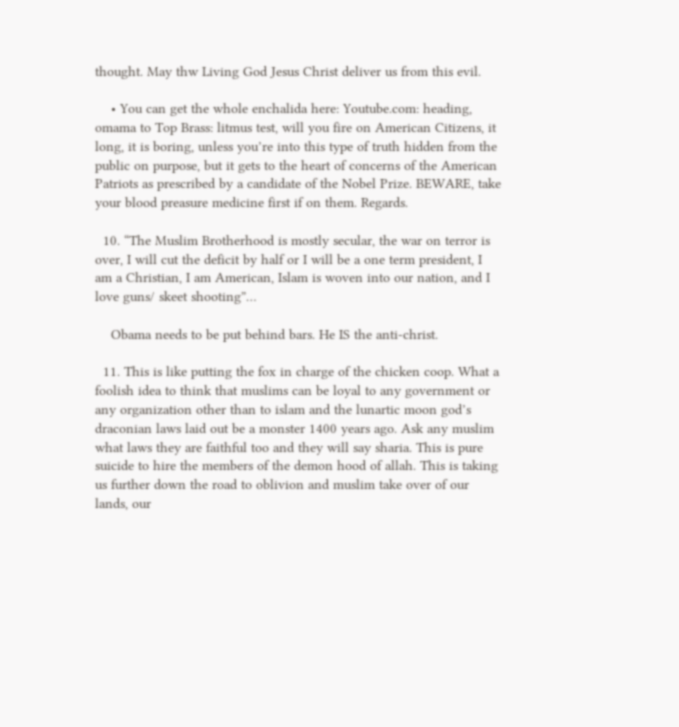thought. May thw Living God Jesus Christ deliver us from this evil.

    • You can get the whole enchalida here: Youtube.com: heading, omama to Top Brass: litmus test, will you fire on American Citizens, it long, it is boring, unless you’re into this type of truth hidden from the public on purpose, but it gets to the heart of concerns of the American Patriots as prescribed by a candidate of the Nobel Prize. BEWARE, take your blood preasure medicine first if on them. Regards.

  10. “The Muslim Brotherhood is mostly secular, the war on terror is over, I will cut the deficit by half or I will be a one term president, I am a Christian, I am American, Islam is woven into our nation, and I love guns/ skeet shooting”…

    Obama needs to be put behind bars. He IS the anti-christ.

  11. This is like putting the fox in charge of the chicken coop. What a foolish idea to think that muslims can be loyal to any government or any organization other than to islam and the lunartic moon god’s draconian laws laid out be a monster 1400 years ago. Ask any muslim what laws they are faithful too and they will say sharia. This is pure suicide to hire the members of the demon hood of allah. This is taking us further down the road to oblivion and muslim take over of our lands, our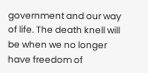government and our way of life. The death knell will be when we no longer have freedom of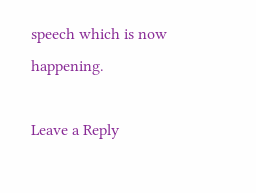speech which is now happening.

Leave a Reply